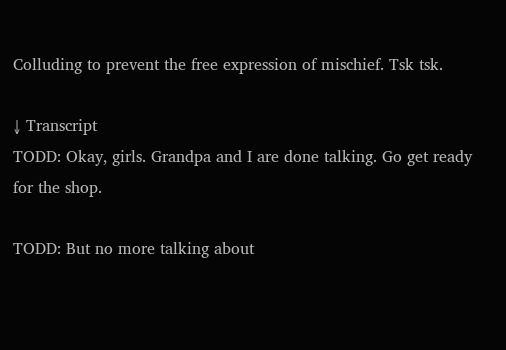Colluding to prevent the free expression of mischief. Tsk tsk.

↓ Transcript
TODD: Okay, girls. Grandpa and I are done talking. Go get ready for the shop.

TODD: But no more talking about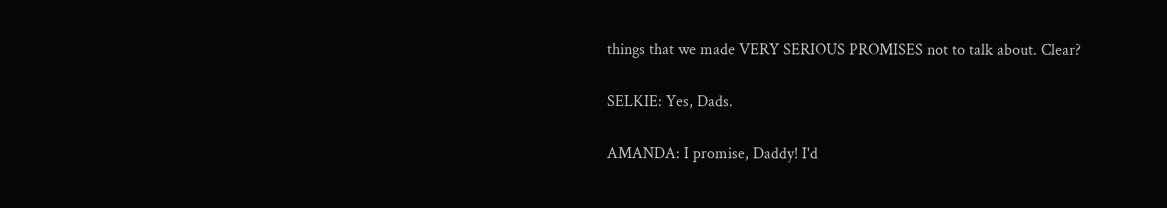things that we made VERY SERIOUS PROMISES not to talk about. Clear?

SELKIE: Yes, Dads.

AMANDA: I promise, Daddy! I'd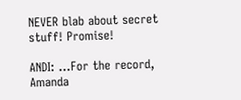NEVER blab about secret stuff! Promise!

ANDI: ...For the record, Amanda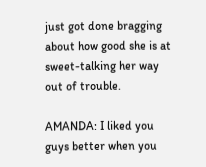just got done bragging about how good she is at sweet-talking her way out of trouble.

AMANDA: I liked you guys better when you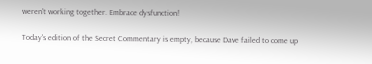weren't working together. Embrace dysfunction!

Today's edition of the Secret Commentary is empty, because Dave failed to come up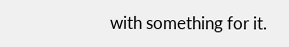with something for it.